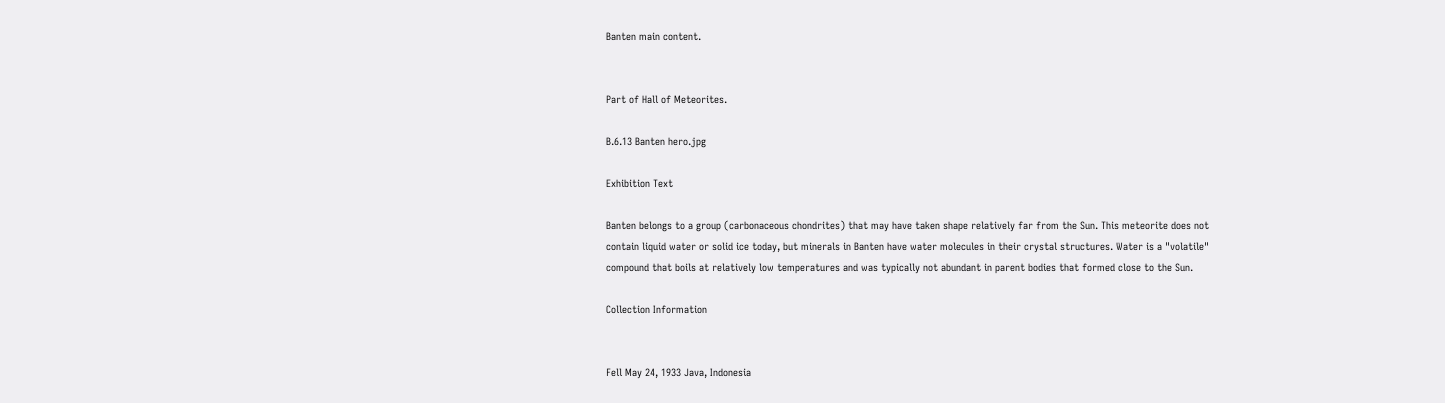Banten main content.


Part of Hall of Meteorites.

B.6.13 Banten hero.jpg

Exhibition Text

Banten belongs to a group (carbonaceous chondrites) that may have taken shape relatively far from the Sun. This meteorite does not contain liquid water or solid ice today, but minerals in Banten have water molecules in their crystal structures. Water is a "volatile" compound that boils at relatively low temperatures and was typically not abundant in parent bodies that formed close to the Sun.

Collection Information


Fell May 24, 1933 Java, Indonesia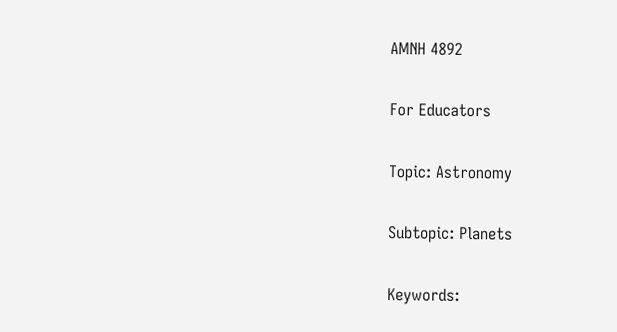AMNH 4892

For Educators

Topic: Astronomy

Subtopic: Planets

Keywords: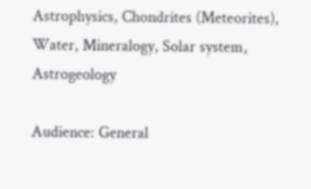Astrophysics, Chondrites (Meteorites), Water, Mineralogy, Solar system, Astrogeology

Audience: General